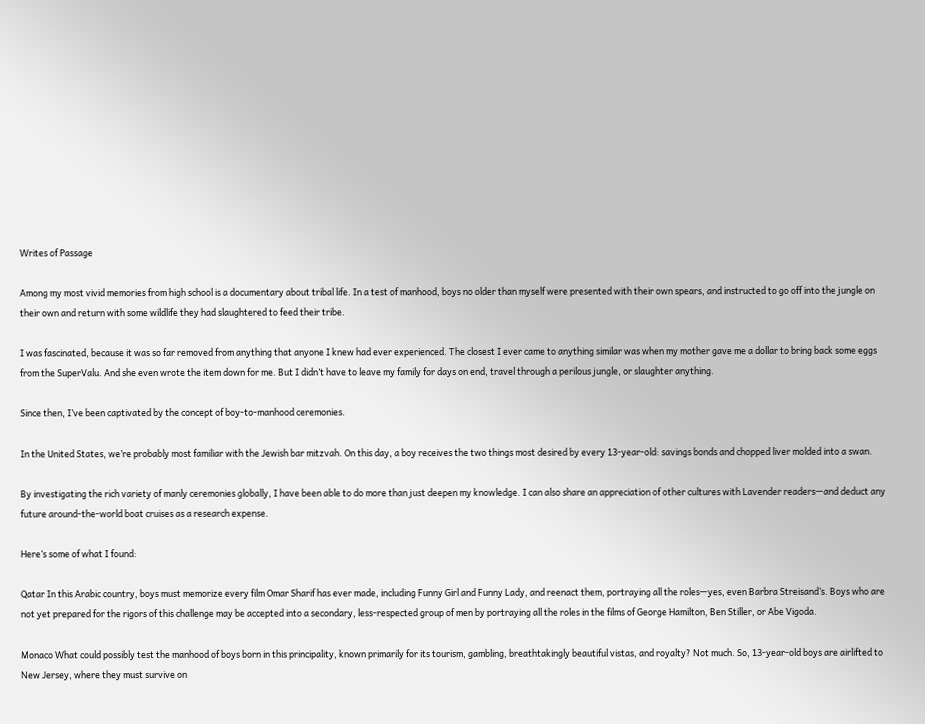Writes of Passage

Among my most vivid memories from high school is a documentary about tribal life. In a test of manhood, boys no older than myself were presented with their own spears, and instructed to go off into the jungle on their own and return with some wildlife they had slaughtered to feed their tribe.

I was fascinated, because it was so far removed from anything that anyone I knew had ever experienced. The closest I ever came to anything similar was when my mother gave me a dollar to bring back some eggs from the SuperValu. And she even wrote the item down for me. But I didn’t have to leave my family for days on end, travel through a perilous jungle, or slaughter anything.

Since then, I’ve been captivated by the concept of boy-to-manhood ceremonies.

In the United States, we’re probably most familiar with the Jewish bar mitzvah. On this day, a boy receives the two things most desired by every 13-year-old: savings bonds and chopped liver molded into a swan.

By investigating the rich variety of manly ceremonies globally, I have been able to do more than just deepen my knowledge. I can also share an appreciation of other cultures with Lavender readers—and deduct any future around-the-world boat cruises as a research expense.

Here’s some of what I found:

Qatar In this Arabic country, boys must memorize every film Omar Sharif has ever made, including Funny Girl and Funny Lady, and reenact them, portraying all the roles—yes, even Barbra Streisand’s. Boys who are not yet prepared for the rigors of this challenge may be accepted into a secondary, less-respected group of men by portraying all the roles in the films of George Hamilton, Ben Stiller, or Abe Vigoda.

Monaco What could possibly test the manhood of boys born in this principality, known primarily for its tourism, gambling, breathtakingly beautiful vistas, and royalty? Not much. So, 13-year-old boys are airlifted to New Jersey, where they must survive on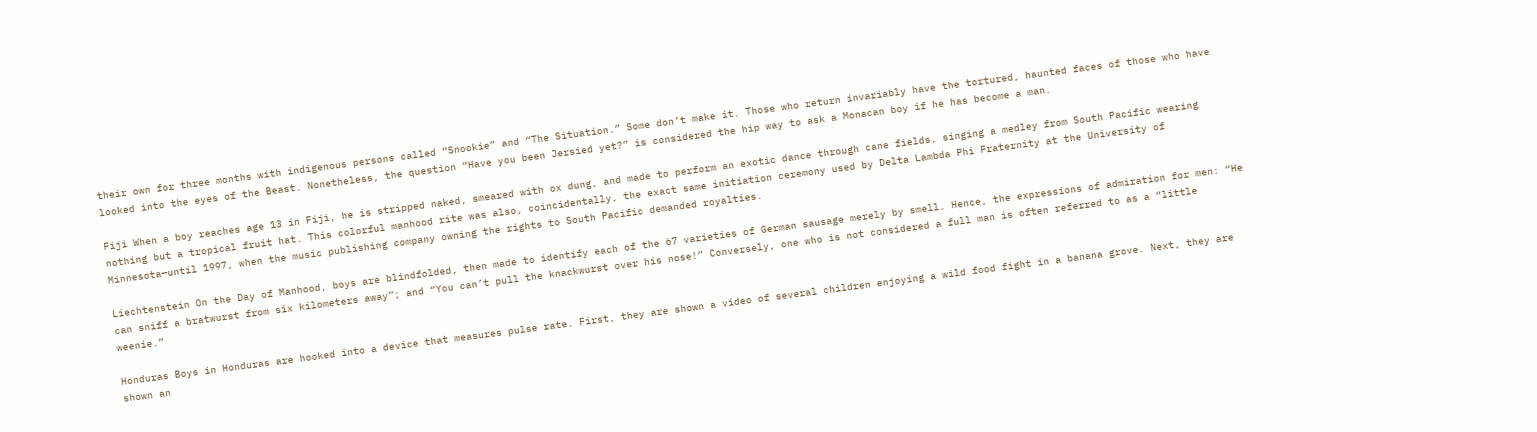their own for three months with indigenous persons called “Snookie” and “The Situation.” Some don’t make it. Those who return invariably have the tortured, haunted faces of those who have looked into the eyes of the Beast. Nonetheless, the question “Have you been Jersied yet?” is considered the hip way to ask a Monacan boy if he has become a man.

Fiji When a boy reaches age 13 in Fiji, he is stripped naked, smeared with ox dung, and made to perform an exotic dance through cane fields, singing a medley from South Pacific wearing nothing but a tropical fruit hat. This colorful manhood rite was also, coincidentally, the exact same initiation ceremony used by Delta Lambda Phi Fraternity at the University of Minnesota—until 1997, when the music publishing company owning the rights to South Pacific demanded royalties.

Liechtenstein On the Day of Manhood, boys are blindfolded, then made to identify each of the 67 varieties of German sausage merely by smell. Hence, the expressions of admiration for men: “He can sniff a bratwurst from six kilometers away”; and “You can’t pull the knackwurst over his nose!” Conversely, one who is not considered a full man is often referred to as a “little weenie.”

Honduras Boys in Honduras are hooked into a device that measures pulse rate. First, they are shown a video of several children enjoying a wild food fight in a banana grove. Next, they are shown an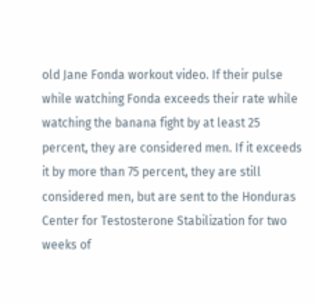old Jane Fonda workout video. If their pulse while watching Fonda exceeds their rate while watching the banana fight by at least 25 percent, they are considered men. If it exceeds it by more than 75 percent, they are still considered men, but are sent to the Honduras Center for Testosterone Stabilization for two weeks of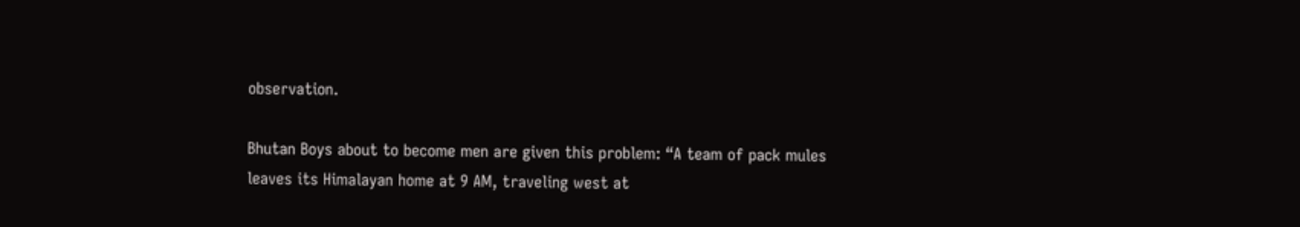observation.

Bhutan Boys about to become men are given this problem: “A team of pack mules leaves its Himalayan home at 9 AM, traveling west at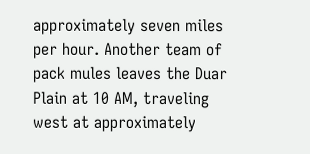approximately seven miles per hour. Another team of pack mules leaves the Duar Plain at 10 AM, traveling west at approximately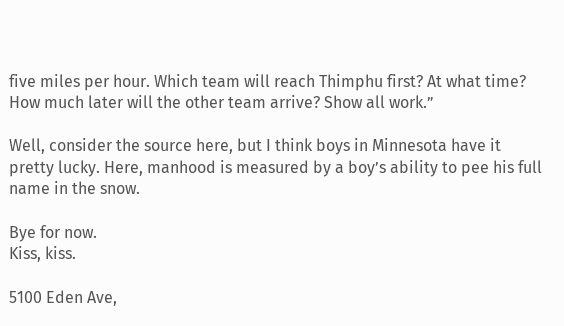five miles per hour. Which team will reach Thimphu first? At what time? How much later will the other team arrive? Show all work.”

Well, consider the source here, but I think boys in Minnesota have it pretty lucky. Here, manhood is measured by a boy’s ability to pee his full name in the snow.

Bye for now.
Kiss, kiss.

5100 Eden Ave,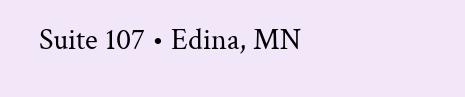Suite 107 • Edina, MN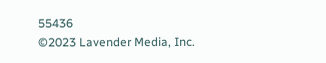55436
©2023 Lavender Media, Inc.